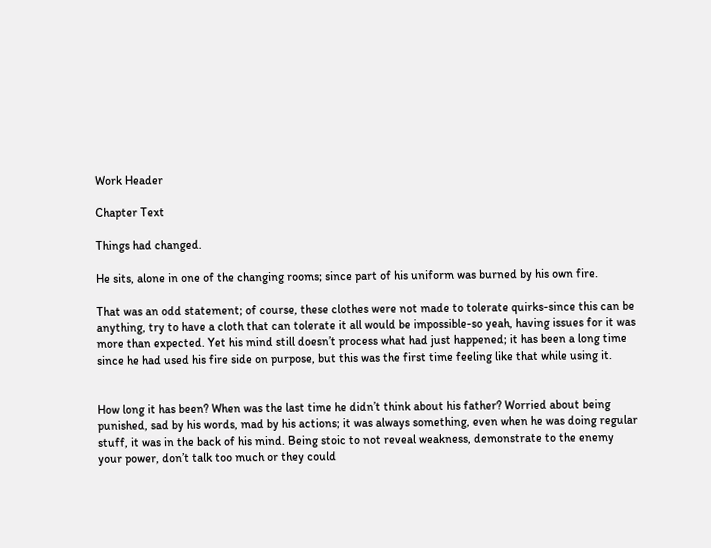Work Header

Chapter Text

Things had changed.

He sits, alone in one of the changing rooms; since part of his uniform was burned by his own fire.

That was an odd statement; of course, these clothes were not made to tolerate quirks-since this can be anything, try to have a cloth that can tolerate it all would be impossible-so yeah, having issues for it was more than expected. Yet his mind still doesn’t process what had just happened; it has been a long time since he had used his fire side on purpose, but this was the first time feeling like that while using it.


How long it has been? When was the last time he didn’t think about his father? Worried about being punished, sad by his words, mad by his actions; it was always something, even when he was doing regular stuff, it was in the back of his mind. Being stoic to not reveal weakness, demonstrate to the enemy your power, don’t talk too much or they could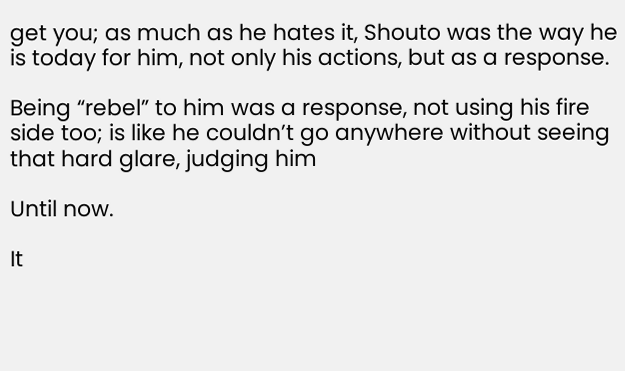get you; as much as he hates it, Shouto was the way he is today for him, not only his actions, but as a response.

Being “rebel” to him was a response, not using his fire side too; is like he couldn’t go anywhere without seeing that hard glare, judging him

Until now.

It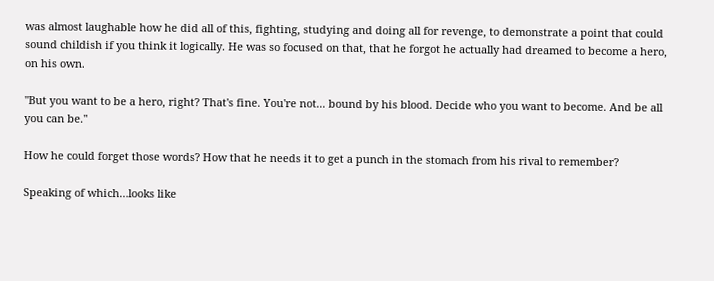was almost laughable how he did all of this, fighting, studying and doing all for revenge, to demonstrate a point that could sound childish if you think it logically. He was so focused on that, that he forgot he actually had dreamed to become a hero, on his own.

"But you want to be a hero, right? That's fine. You're not... bound by his blood. Decide who you want to become. And be all you can be."

How he could forget those words? How that he needs it to get a punch in the stomach from his rival to remember?

Speaking of which…looks like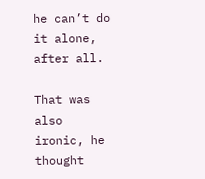he can’t do it alone, after all.

That was also ironic, he thought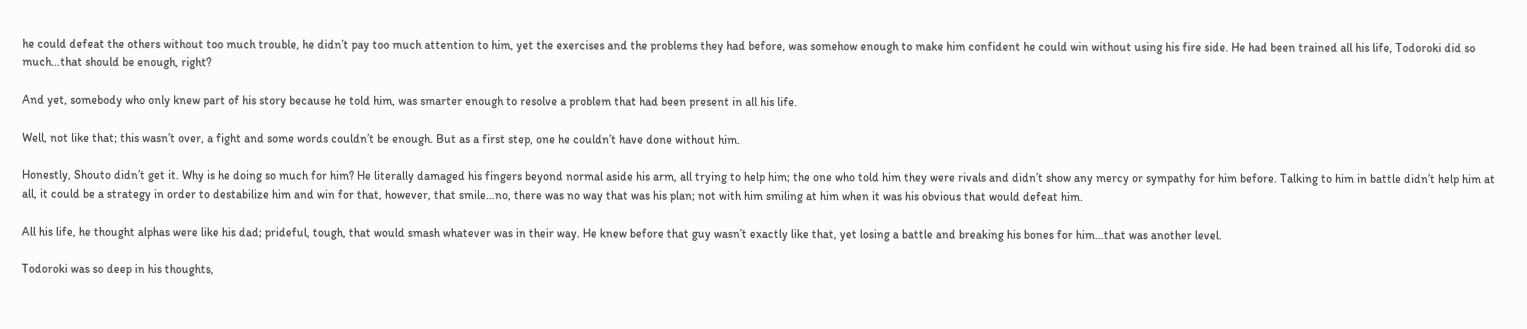he could defeat the others without too much trouble, he didn’t pay too much attention to him, yet the exercises and the problems they had before, was somehow enough to make him confident he could win without using his fire side. He had been trained all his life, Todoroki did so much…that should be enough, right?

And yet, somebody who only knew part of his story because he told him, was smarter enough to resolve a problem that had been present in all his life.

Well, not like that; this wasn’t over, a fight and some words couldn’t be enough. But as a first step, one he couldn’t have done without him.

Honestly, Shouto didn’t get it. Why is he doing so much for him? He literally damaged his fingers beyond normal aside his arm, all trying to help him; the one who told him they were rivals and didn’t show any mercy or sympathy for him before. Talking to him in battle didn’t help him at all, it could be a strategy in order to destabilize him and win for that, however, that smile…no, there was no way that was his plan; not with him smiling at him when it was his obvious that would defeat him.

All his life, he thought alphas were like his dad; prideful, tough, that would smash whatever was in their way. He knew before that guy wasn’t exactly like that, yet losing a battle and breaking his bones for him…that was another level.

Todoroki was so deep in his thoughts,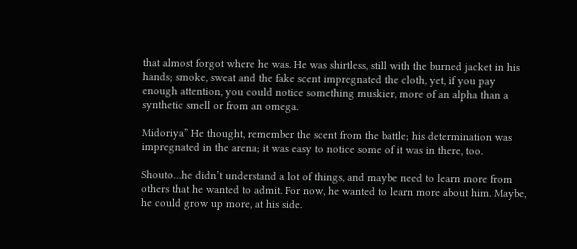that almost forgot where he was. He was shirtless, still with the burned jacket in his hands; smoke, sweat and the fake scent impregnated the cloth, yet, if you pay enough attention, you could notice something muskier, more of an alpha than a synthetic smell or from an omega.

Midoriya” He thought, remember the scent from the battle; his determination was impregnated in the arena; it was easy to notice some of it was in there, too.

Shouto…he didn’t understand a lot of things, and maybe need to learn more from others that he wanted to admit. For now, he wanted to learn more about him. Maybe, he could grow up more, at his side.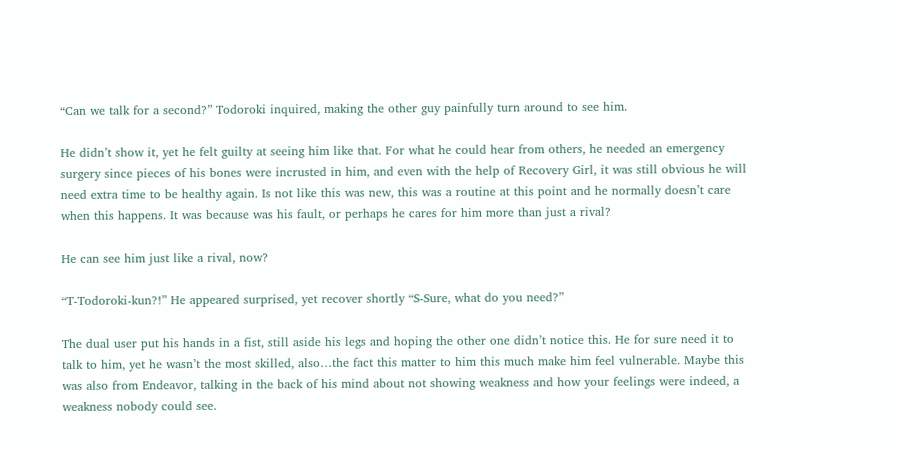“Can we talk for a second?” Todoroki inquired, making the other guy painfully turn around to see him.

He didn’t show it, yet he felt guilty at seeing him like that. For what he could hear from others, he needed an emergency surgery since pieces of his bones were incrusted in him, and even with the help of Recovery Girl, it was still obvious he will need extra time to be healthy again. Is not like this was new, this was a routine at this point and he normally doesn’t care when this happens. It was because was his fault, or perhaps he cares for him more than just a rival?

He can see him just like a rival, now?

“T-Todoroki-kun?!” He appeared surprised, yet recover shortly “S-Sure, what do you need?”

The dual user put his hands in a fist, still aside his legs and hoping the other one didn’t notice this. He for sure need it to talk to him, yet he wasn’t the most skilled, also…the fact this matter to him this much make him feel vulnerable. Maybe this was also from Endeavor, talking in the back of his mind about not showing weakness and how your feelings were indeed, a weakness nobody could see.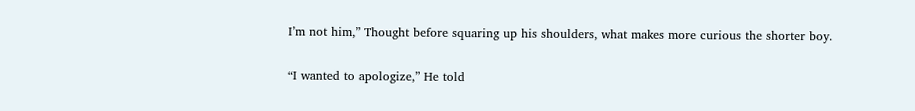I’m not him,” Thought before squaring up his shoulders, what makes more curious the shorter boy.

“I wanted to apologize,” He told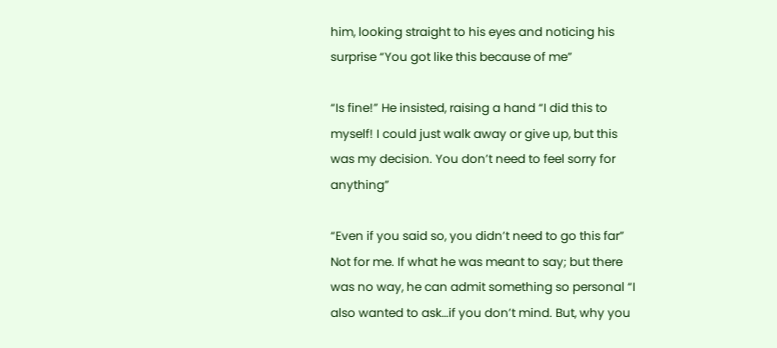him, looking straight to his eyes and noticing his surprise “You got like this because of me”

“Is fine!” He insisted, raising a hand “I did this to myself! I could just walk away or give up, but this was my decision. You don’t need to feel sorry for anything”

“Even if you said so, you didn’t need to go this far” Not for me. If what he was meant to say; but there was no way, he can admit something so personal “I also wanted to ask…if you don’t mind. But, why you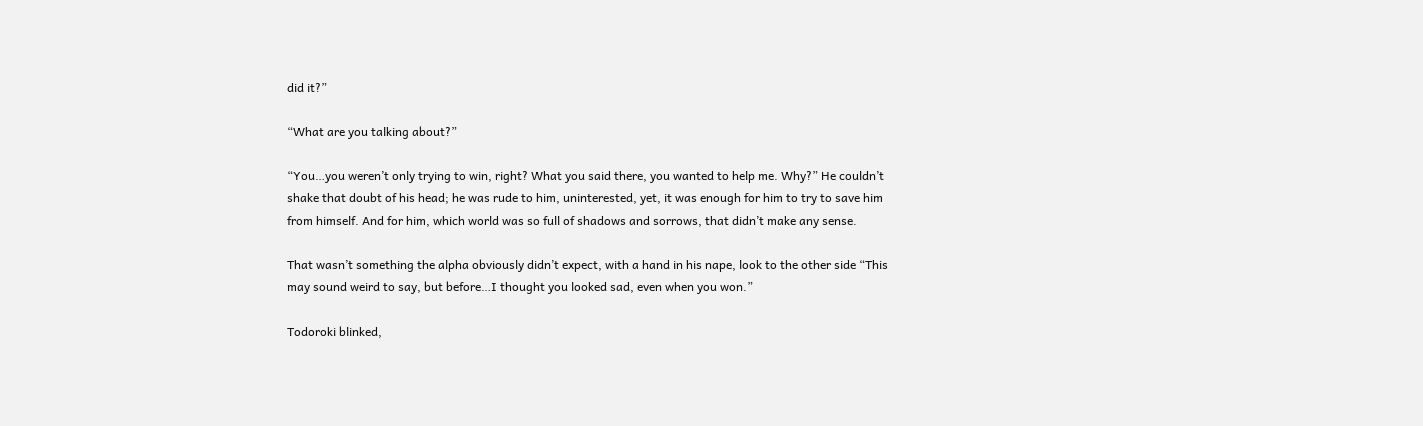did it?”

“What are you talking about?”

“You…you weren’t only trying to win, right? What you said there, you wanted to help me. Why?” He couldn’t shake that doubt of his head; he was rude to him, uninterested, yet, it was enough for him to try to save him from himself. And for him, which world was so full of shadows and sorrows, that didn’t make any sense.

That wasn’t something the alpha obviously didn’t expect, with a hand in his nape, look to the other side “This may sound weird to say, but before…I thought you looked sad, even when you won.”

Todoroki blinked,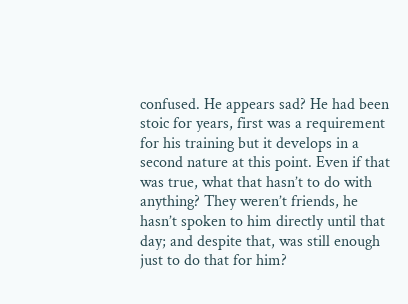confused. He appears sad? He had been stoic for years, first was a requirement for his training but it develops in a second nature at this point. Even if that was true, what that hasn’t to do with anything? They weren’t friends, he hasn’t spoken to him directly until that day; and despite that, was still enough just to do that for him?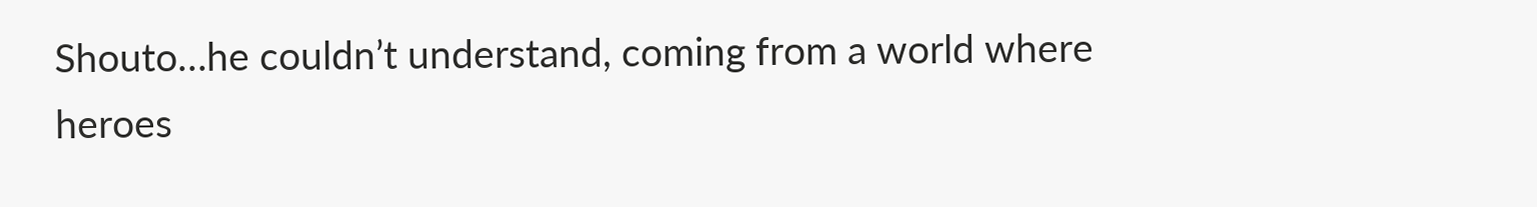Shouto…he couldn’t understand, coming from a world where heroes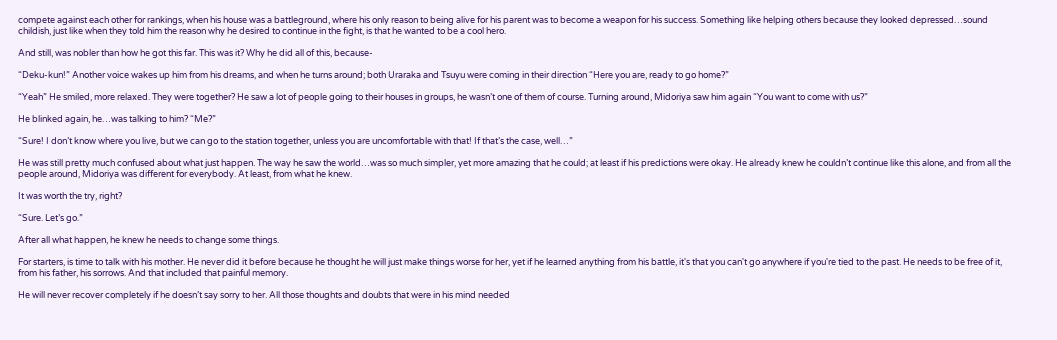compete against each other for rankings, when his house was a battleground, where his only reason to being alive for his parent was to become a weapon for his success. Something like helping others because they looked depressed…sound childish, just like when they told him the reason why he desired to continue in the fight, is that he wanted to be a cool hero.

And still, was nobler than how he got this far. This was it? Why he did all of this, because-

“Deku-kun!” Another voice wakes up him from his dreams, and when he turns around; both Uraraka and Tsuyu were coming in their direction “Here you are, ready to go home?”

“Yeah” He smiled, more relaxed. They were together? He saw a lot of people going to their houses in groups, he wasn’t one of them of course. Turning around, Midoriya saw him again “You want to come with us?”

He blinked again, he…was talking to him? “Me?”

“Sure! I don’t know where you live, but we can go to the station together, unless you are uncomfortable with that! If that’s the case, well…”

He was still pretty much confused about what just happen. The way he saw the world…was so much simpler, yet more amazing that he could; at least if his predictions were okay. He already knew he couldn’t continue like this alone, and from all the people around, Midoriya was different for everybody. At least, from what he knew.

It was worth the try, right?

“Sure. Let’s go.”

After all what happen, he knew he needs to change some things.

For starters, is time to talk with his mother. He never did it before because he thought he will just make things worse for her, yet if he learned anything from his battle, it's that you can't go anywhere if you're tied to the past. He needs to be free of it, from his father, his sorrows. And that included that painful memory.

He will never recover completely if he doesn’t say sorry to her. All those thoughts and doubts that were in his mind needed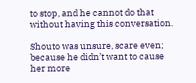to stop, and he cannot do that without having this conversation.

Shouto was unsure, scare even; because he didn’t want to cause her more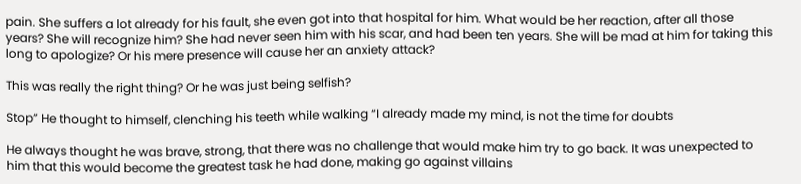pain. She suffers a lot already for his fault, she even got into that hospital for him. What would be her reaction, after all those years? She will recognize him? She had never seen him with his scar, and had been ten years. She will be mad at him for taking this long to apologize? Or his mere presence will cause her an anxiety attack?

This was really the right thing? Or he was just being selfish?

Stop” He thought to himself, clenching his teeth while walking “I already made my mind, is not the time for doubts

He always thought he was brave, strong, that there was no challenge that would make him try to go back. It was unexpected to him that this would become the greatest task he had done, making go against villains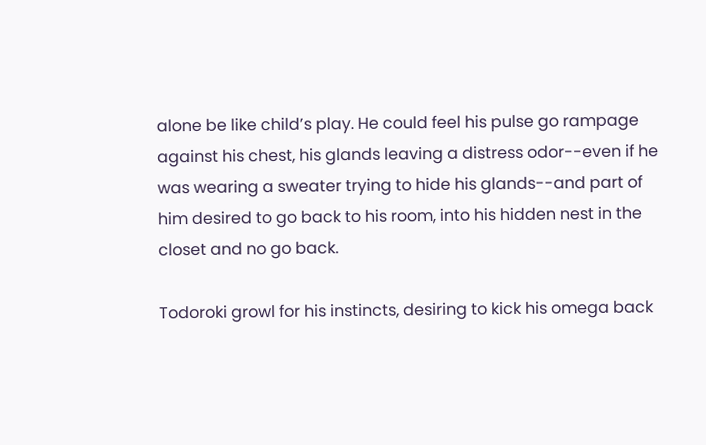alone be like child’s play. He could feel his pulse go rampage against his chest, his glands leaving a distress odor--even if he was wearing a sweater trying to hide his glands--and part of him desired to go back to his room, into his hidden nest in the closet and no go back.

Todoroki growl for his instincts, desiring to kick his omega back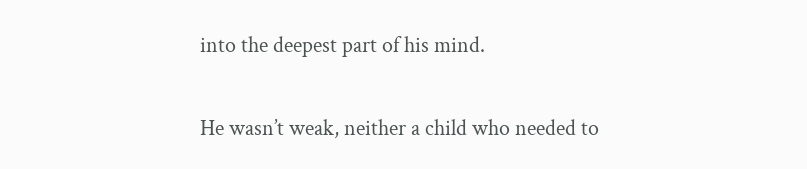into the deepest part of his mind.

He wasn’t weak, neither a child who needed to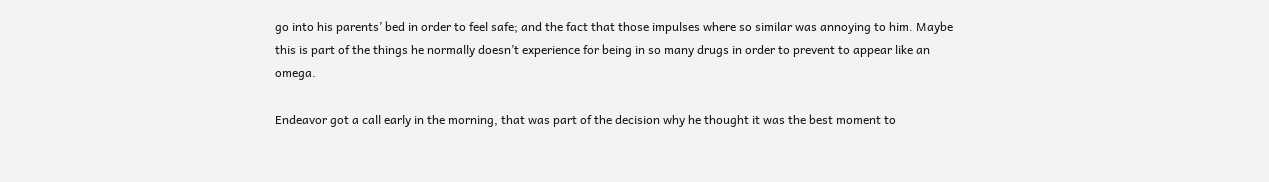go into his parents’ bed in order to feel safe; and the fact that those impulses where so similar was annoying to him. Maybe this is part of the things he normally doesn’t experience for being in so many drugs in order to prevent to appear like an omega.

Endeavor got a call early in the morning, that was part of the decision why he thought it was the best moment to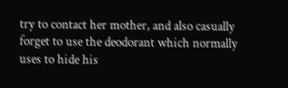try to contact her mother, and also casually forget to use the deodorant which normally uses to hide his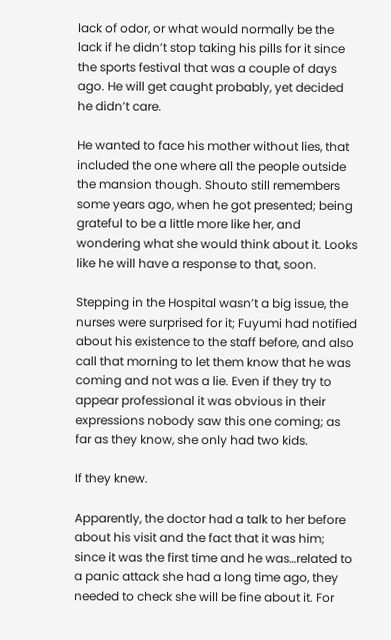lack of odor, or what would normally be the lack if he didn’t stop taking his pills for it since the sports festival that was a couple of days ago. He will get caught probably, yet decided he didn’t care.

He wanted to face his mother without lies, that included the one where all the people outside the mansion though. Shouto still remembers some years ago, when he got presented; being grateful to be a little more like her, and wondering what she would think about it. Looks like he will have a response to that, soon.

Stepping in the Hospital wasn’t a big issue, the nurses were surprised for it; Fuyumi had notified about his existence to the staff before, and also call that morning to let them know that he was coming and not was a lie. Even if they try to appear professional it was obvious in their expressions nobody saw this one coming; as far as they know, she only had two kids.

If they knew.

Apparently, the doctor had a talk to her before about his visit and the fact that it was him; since it was the first time and he was…related to a panic attack she had a long time ago, they needed to check she will be fine about it. For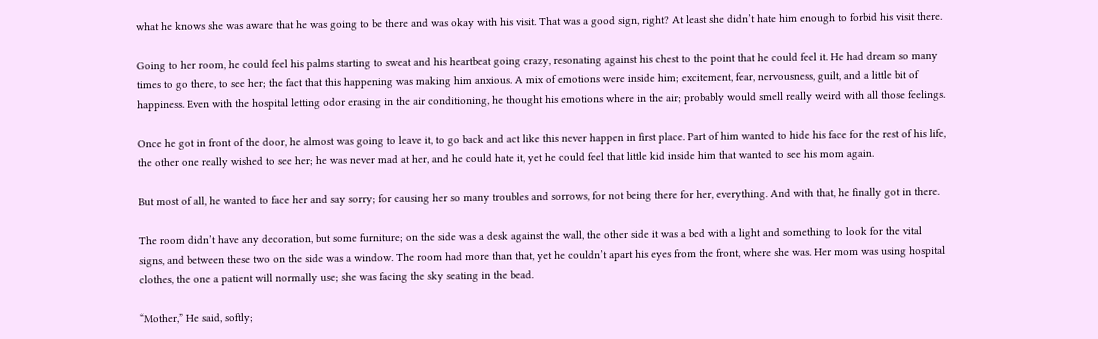what he knows she was aware that he was going to be there and was okay with his visit. That was a good sign, right? At least she didn’t hate him enough to forbid his visit there.

Going to her room, he could feel his palms starting to sweat and his heartbeat going crazy, resonating against his chest to the point that he could feel it. He had dream so many times to go there, to see her; the fact that this happening was making him anxious. A mix of emotions were inside him; excitement, fear, nervousness, guilt, and a little bit of happiness. Even with the hospital letting odor erasing in the air conditioning, he thought his emotions where in the air; probably would smell really weird with all those feelings.

Once he got in front of the door, he almost was going to leave it, to go back and act like this never happen in first place. Part of him wanted to hide his face for the rest of his life, the other one really wished to see her; he was never mad at her, and he could hate it, yet he could feel that little kid inside him that wanted to see his mom again.

But most of all, he wanted to face her and say sorry; for causing her so many troubles and sorrows, for not being there for her, everything. And with that, he finally got in there.

The room didn’t have any decoration, but some furniture; on the side was a desk against the wall, the other side it was a bed with a light and something to look for the vital signs, and between these two on the side was a window. The room had more than that, yet he couldn’t apart his eyes from the front, where she was. Her mom was using hospital clothes, the one a patient will normally use; she was facing the sky seating in the bead.

“Mother,” He said, softly;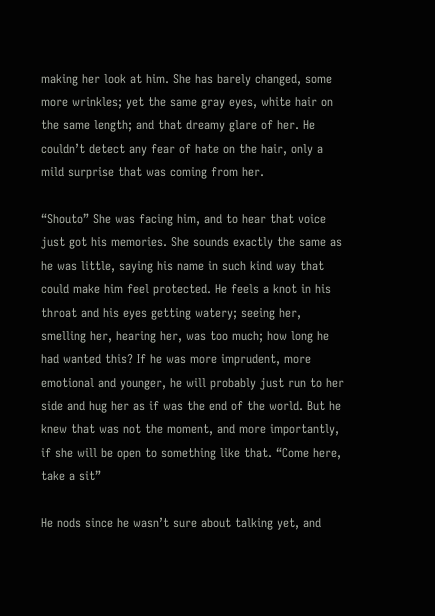making her look at him. She has barely changed, some more wrinkles; yet the same gray eyes, white hair on the same length; and that dreamy glare of her. He couldn’t detect any fear of hate on the hair, only a mild surprise that was coming from her.

“Shouto” She was facing him, and to hear that voice just got his memories. She sounds exactly the same as he was little, saying his name in such kind way that could make him feel protected. He feels a knot in his throat and his eyes getting watery; seeing her, smelling her, hearing her, was too much; how long he had wanted this? If he was more imprudent, more emotional and younger, he will probably just run to her side and hug her as if was the end of the world. But he knew that was not the moment, and more importantly, if she will be open to something like that. “Come here, take a sit”

He nods since he wasn’t sure about talking yet, and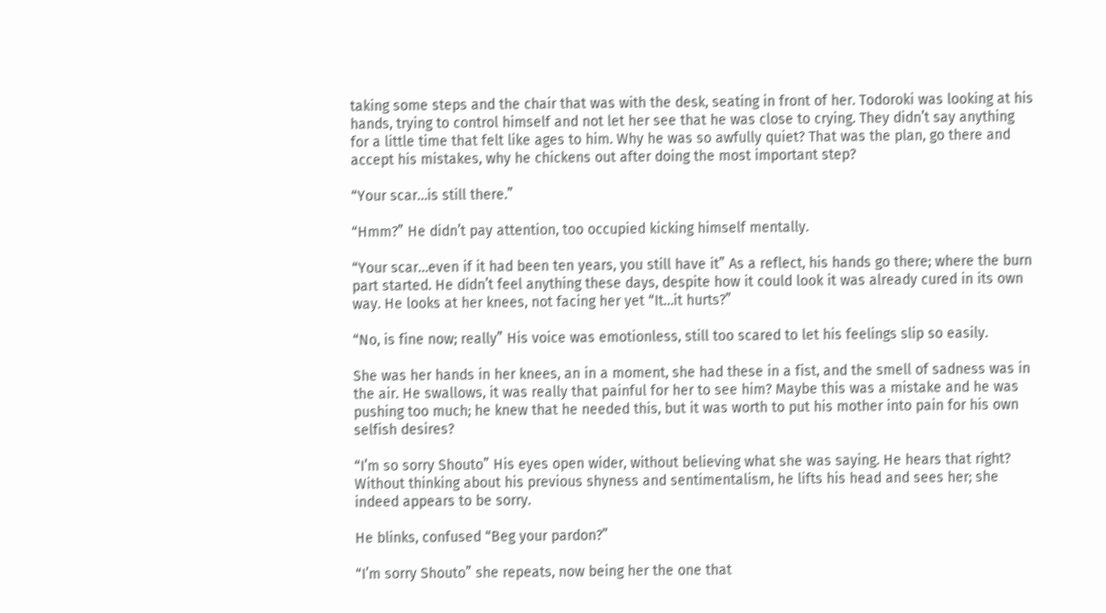taking some steps and the chair that was with the desk, seating in front of her. Todoroki was looking at his hands, trying to control himself and not let her see that he was close to crying. They didn’t say anything for a little time that felt like ages to him. Why he was so awfully quiet? That was the plan, go there and accept his mistakes, why he chickens out after doing the most important step?

“Your scar…is still there.”

“Hmm?” He didn’t pay attention, too occupied kicking himself mentally.

“Your scar…even if it had been ten years, you still have it” As a reflect, his hands go there; where the burn part started. He didn’t feel anything these days, despite how it could look it was already cured in its own way. He looks at her knees, not facing her yet “It…it hurts?”

“No, is fine now; really” His voice was emotionless, still too scared to let his feelings slip so easily.

She was her hands in her knees, an in a moment, she had these in a fist, and the smell of sadness was in the air. He swallows, it was really that painful for her to see him? Maybe this was a mistake and he was pushing too much; he knew that he needed this, but it was worth to put his mother into pain for his own selfish desires?

“I’m so sorry Shouto” His eyes open wider, without believing what she was saying. He hears that right? Without thinking about his previous shyness and sentimentalism, he lifts his head and sees her; she indeed appears to be sorry.

He blinks, confused “Beg your pardon?”

“I’m sorry Shouto” she repeats, now being her the one that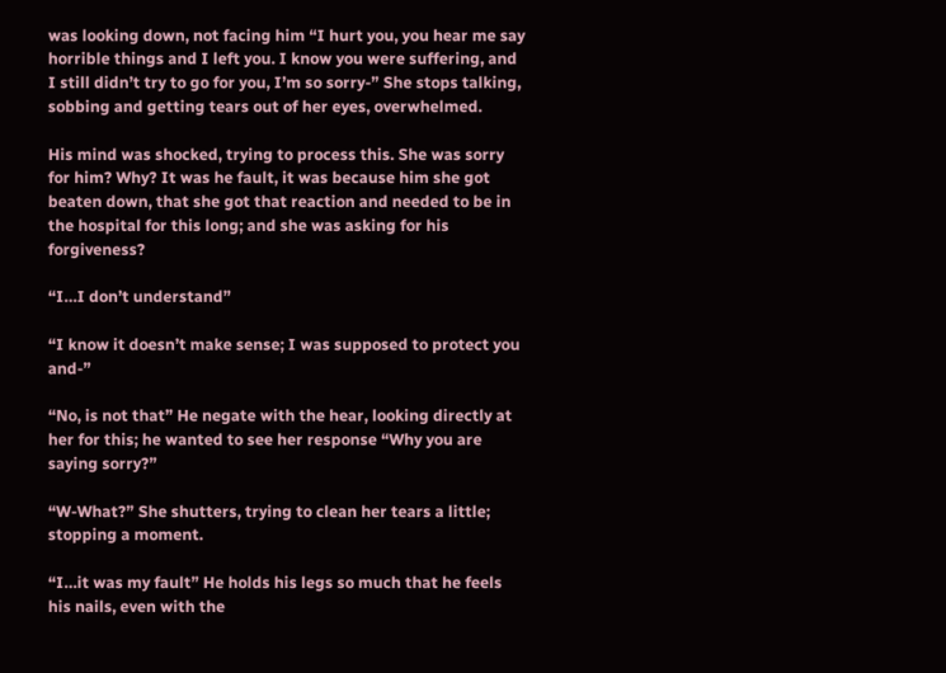was looking down, not facing him “I hurt you, you hear me say horrible things and I left you. I know you were suffering, and I still didn’t try to go for you, I’m so sorry-” She stops talking, sobbing and getting tears out of her eyes, overwhelmed.

His mind was shocked, trying to process this. She was sorry for him? Why? It was he fault, it was because him she got beaten down, that she got that reaction and needed to be in the hospital for this long; and she was asking for his forgiveness?

“I…I don’t understand”

“I know it doesn’t make sense; I was supposed to protect you and-”

“No, is not that” He negate with the hear, looking directly at her for this; he wanted to see her response “Why you are saying sorry?”

“W-What?” She shutters, trying to clean her tears a little; stopping a moment.

“I…it was my fault” He holds his legs so much that he feels his nails, even with the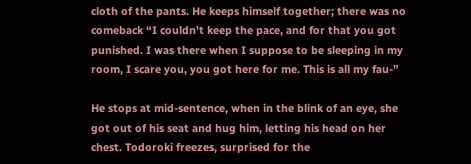cloth of the pants. He keeps himself together; there was no comeback “I couldn’t keep the pace, and for that you got punished. I was there when I suppose to be sleeping in my room, I scare you, you got here for me. This is all my fau-”

He stops at mid-sentence, when in the blink of an eye, she got out of his seat and hug him, letting his head on her chest. Todoroki freezes, surprised for the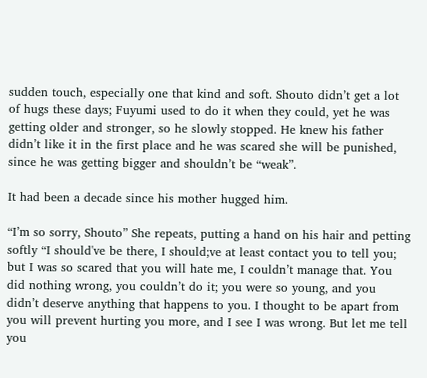sudden touch, especially one that kind and soft. Shouto didn’t get a lot of hugs these days; Fuyumi used to do it when they could, yet he was getting older and stronger, so he slowly stopped. He knew his father didn’t like it in the first place and he was scared she will be punished, since he was getting bigger and shouldn’t be “weak”.

It had been a decade since his mother hugged him.

“I’m so sorry, Shouto” She repeats, putting a hand on his hair and petting softly “I should've be there, I should;ve at least contact you to tell you; but I was so scared that you will hate me, I couldn’t manage that. You did nothing wrong, you couldn’t do it; you were so young, and you didn’t deserve anything that happens to you. I thought to be apart from you will prevent hurting you more, and I see I was wrong. But let me tell you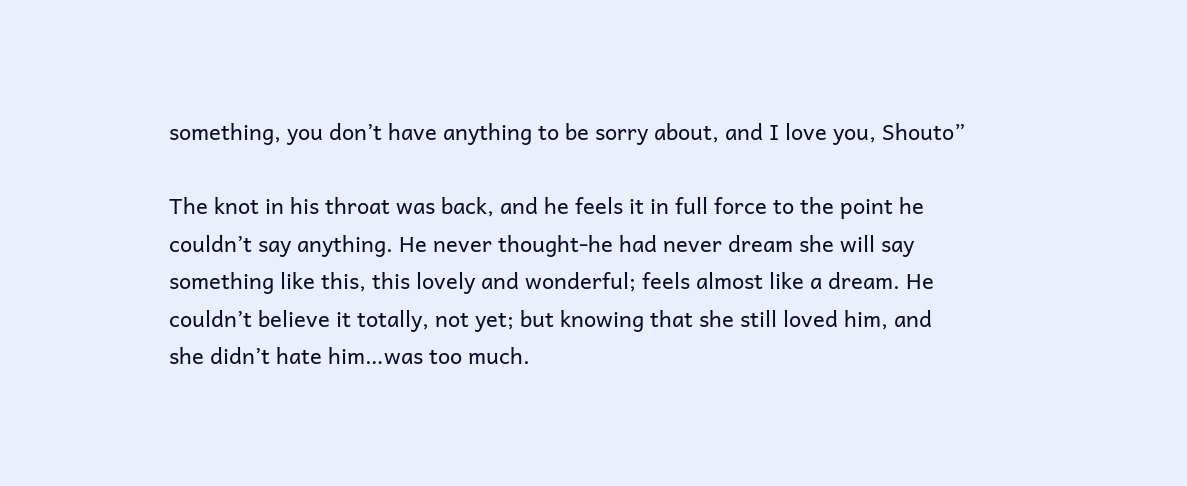something, you don’t have anything to be sorry about, and I love you, Shouto”

The knot in his throat was back, and he feels it in full force to the point he couldn’t say anything. He never thought-he had never dream she will say something like this, this lovely and wonderful; feels almost like a dream. He couldn’t believe it totally, not yet; but knowing that she still loved him, and she didn’t hate him…was too much.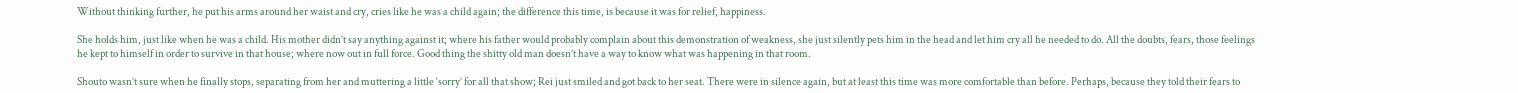Without thinking further, he put his arms around her waist and cry, cries like he was a child again; the difference this time, is because it was for relief, happiness.

She holds him, just like when he was a child. His mother didn’t say anything against it; where his father would probably complain about this demonstration of weakness, she just silently pets him in the head and let him cry all he needed to do. All the doubts, fears, those feelings he kept to himself in order to survive in that house; where now out in full force. Good thing the shitty old man doesn’t have a way to know what was happening in that room.

Shouto wasn’t sure when he finally stops, separating from her and muttering a little ‘sorry’ for all that show; Rei just smiled and got back to her seat. There were in silence again, but at least this time was more comfortable than before. Perhaps, because they told their fears to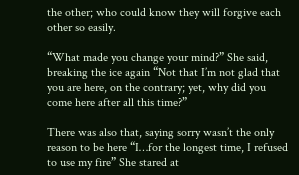the other; who could know they will forgive each other so easily.

“What made you change your mind?” She said, breaking the ice again “Not that I’m not glad that you are here, on the contrary; yet, why did you come here after all this time?”

There was also that, saying sorry wasn’t the only reason to be here “I…for the longest time, I refused to use my fire” She stared at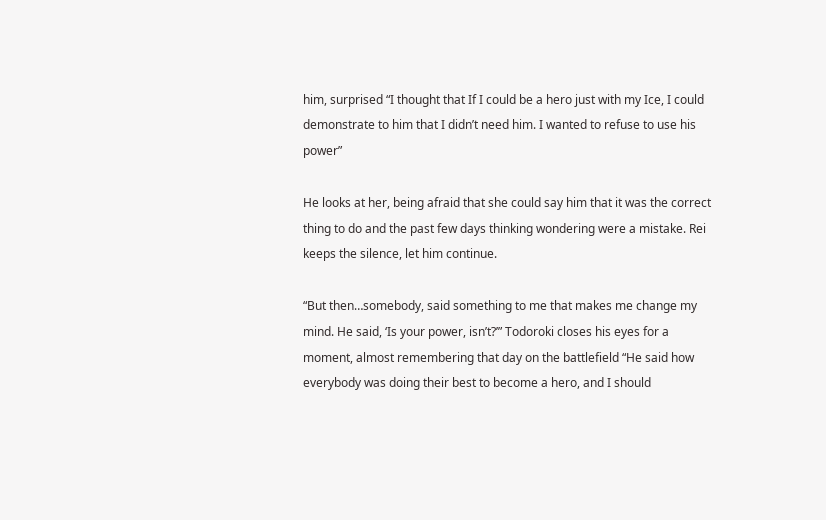him, surprised “I thought that If I could be a hero just with my Ice, I could demonstrate to him that I didn’t need him. I wanted to refuse to use his power”

He looks at her, being afraid that she could say him that it was the correct thing to do and the past few days thinking wondering were a mistake. Rei keeps the silence, let him continue.

“But then…somebody, said something to me that makes me change my mind. He said, ‘Is your power, isn’t?’” Todoroki closes his eyes for a moment, almost remembering that day on the battlefield “He said how everybody was doing their best to become a hero, and I should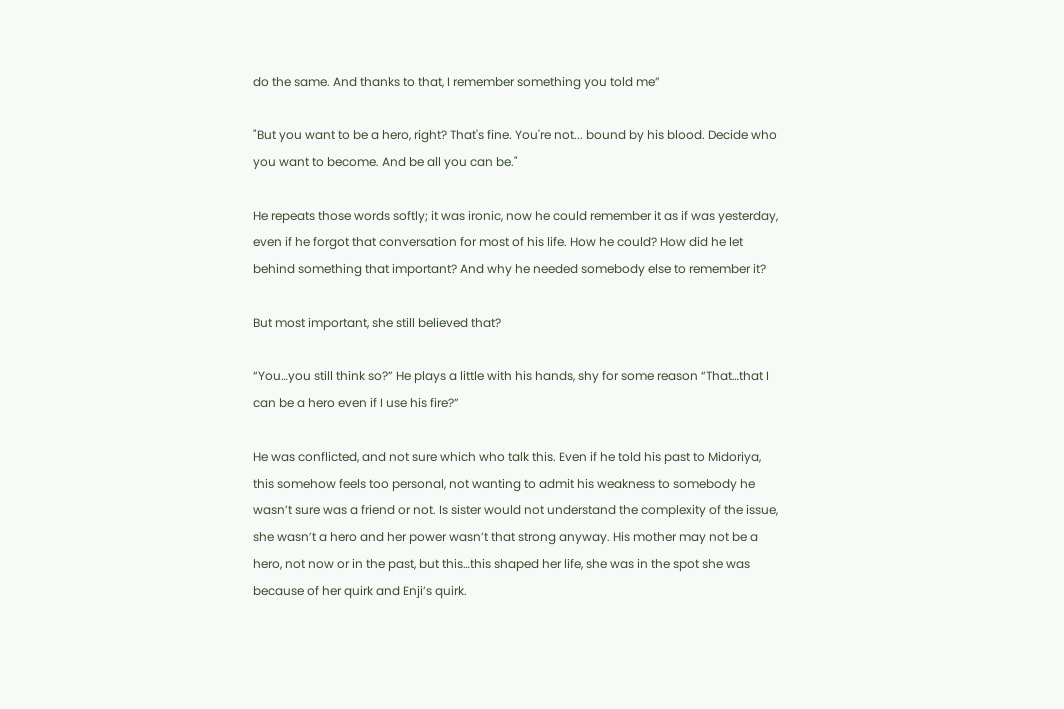do the same. And thanks to that, I remember something you told me”

"But you want to be a hero, right? That's fine. You're not... bound by his blood. Decide who you want to become. And be all you can be."

He repeats those words softly; it was ironic, now he could remember it as if was yesterday, even if he forgot that conversation for most of his life. How he could? How did he let behind something that important? And why he needed somebody else to remember it?

But most important, she still believed that?

“You…you still think so?” He plays a little with his hands, shy for some reason “That…that I can be a hero even if I use his fire?”

He was conflicted, and not sure which who talk this. Even if he told his past to Midoriya, this somehow feels too personal, not wanting to admit his weakness to somebody he wasn’t sure was a friend or not. Is sister would not understand the complexity of the issue, she wasn’t a hero and her power wasn’t that strong anyway. His mother may not be a hero, not now or in the past, but this…this shaped her life, she was in the spot she was because of her quirk and Enji’s quirk.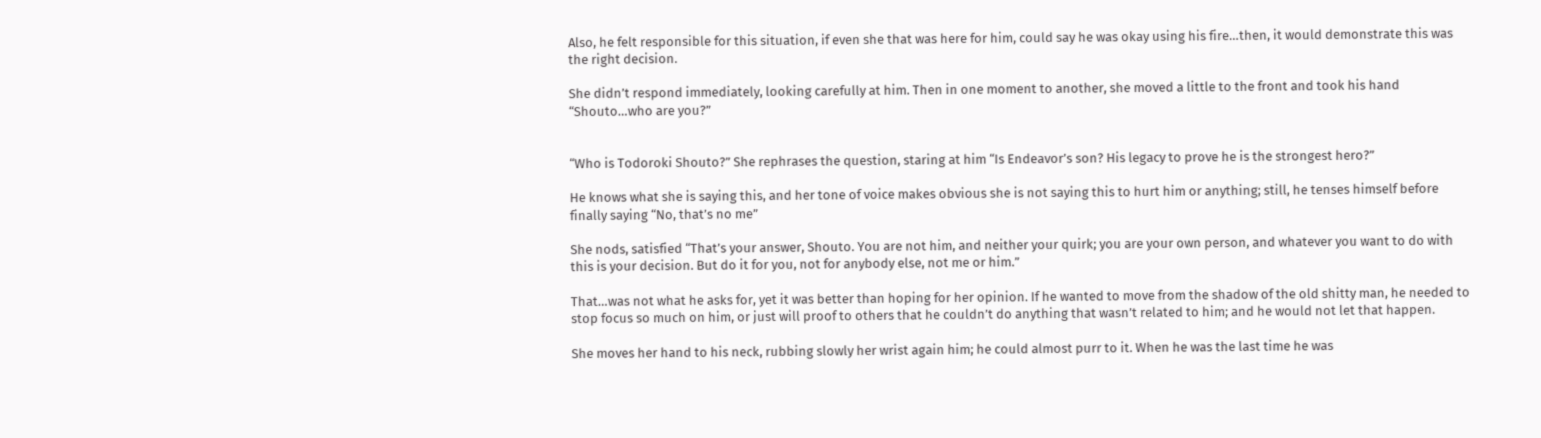Also, he felt responsible for this situation, if even she that was here for him, could say he was okay using his fire…then, it would demonstrate this was the right decision.

She didn’t respond immediately, looking carefully at him. Then in one moment to another, she moved a little to the front and took his hand “Shouto…who are you?”


“Who is Todoroki Shouto?” She rephrases the question, staring at him “Is Endeavor’s son? His legacy to prove he is the strongest hero?”

He knows what she is saying this, and her tone of voice makes obvious she is not saying this to hurt him or anything; still, he tenses himself before finally saying “No, that’s no me”

She nods, satisfied “That’s your answer, Shouto. You are not him, and neither your quirk; you are your own person, and whatever you want to do with this is your decision. But do it for you, not for anybody else, not me or him.”

That…was not what he asks for, yet it was better than hoping for her opinion. If he wanted to move from the shadow of the old shitty man, he needed to stop focus so much on him, or just will proof to others that he couldn’t do anything that wasn’t related to him; and he would not let that happen.

She moves her hand to his neck, rubbing slowly her wrist again him; he could almost purr to it. When he was the last time he was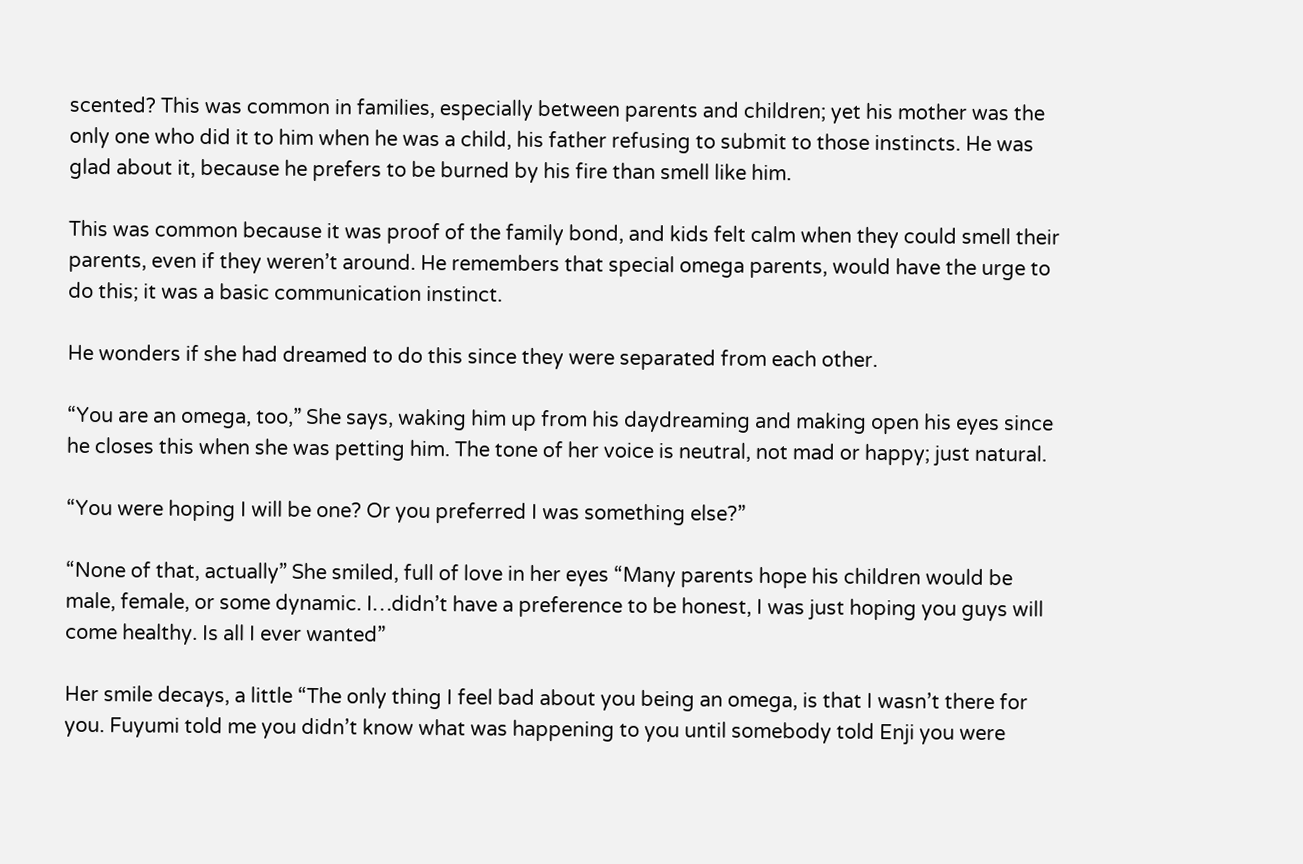scented? This was common in families, especially between parents and children; yet his mother was the only one who did it to him when he was a child, his father refusing to submit to those instincts. He was glad about it, because he prefers to be burned by his fire than smell like him.

This was common because it was proof of the family bond, and kids felt calm when they could smell their parents, even if they weren’t around. He remembers that special omega parents, would have the urge to do this; it was a basic communication instinct.

He wonders if she had dreamed to do this since they were separated from each other.

“You are an omega, too,” She says, waking him up from his daydreaming and making open his eyes since he closes this when she was petting him. The tone of her voice is neutral, not mad or happy; just natural.

“You were hoping I will be one? Or you preferred I was something else?”

“None of that, actually” She smiled, full of love in her eyes “Many parents hope his children would be male, female, or some dynamic. I…didn’t have a preference to be honest, I was just hoping you guys will come healthy. Is all I ever wanted”

Her smile decays, a little “The only thing I feel bad about you being an omega, is that I wasn’t there for you. Fuyumi told me you didn’t know what was happening to you until somebody told Enji you were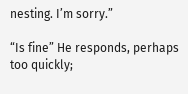nesting. I’m sorry.”

“Is fine” He responds, perhaps too quickly;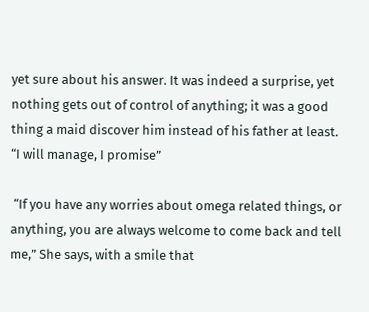yet sure about his answer. It was indeed a surprise, yet nothing gets out of control of anything; it was a good thing a maid discover him instead of his father at least. “I will manage, I promise”

 “If you have any worries about omega related things, or anything, you are always welcome to come back and tell me,” She says, with a smile that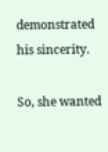demonstrated his sincerity.

So, she wanted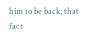him to be back; that fact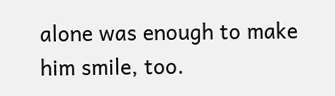alone was enough to make him smile, too.